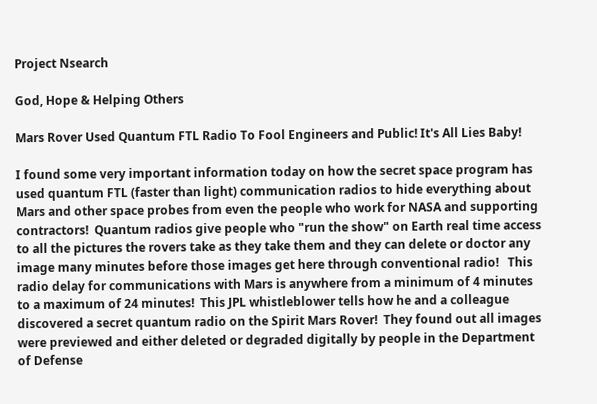Project Nsearch

God, Hope & Helping Others

Mars Rover Used Quantum FTL Radio To Fool Engineers and Public! It's All Lies Baby!

I found some very important information today on how the secret space program has used quantum FTL (faster than light) communication radios to hide everything about Mars and other space probes from even the people who work for NASA and supporting contractors!  Quantum radios give people who "run the show" on Earth real time access to all the pictures the rovers take as they take them and they can delete or doctor any image many minutes before those images get here through conventional radio!   This radio delay for communications with Mars is anywhere from a minimum of 4 minutes to a maximum of 24 minutes!  This JPL whistleblower tells how he and a colleague discovered a secret quantum radio on the Spirit Mars Rover!  They found out all images were previewed and either deleted or degraded digitally by people in the Department of Defense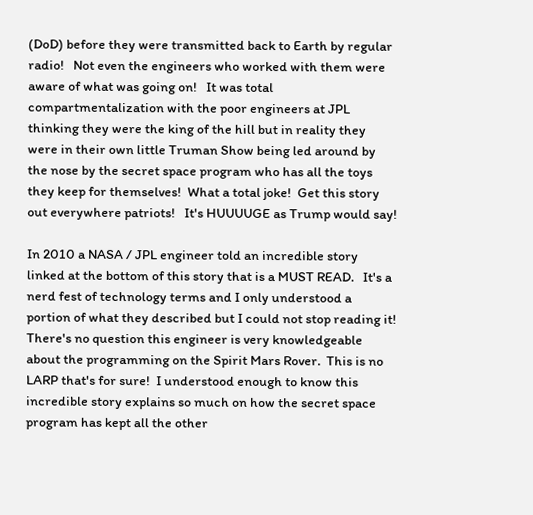(DoD) before they were transmitted back to Earth by regular radio!   Not even the engineers who worked with them were aware of what was going on!   It was total compartmentalization with the poor engineers at JPL thinking they were the king of the hill but in reality they were in their own little Truman Show being led around by the nose by the secret space program who has all the toys they keep for themselves!  What a total joke!  Get this story out everywhere patriots!   It's HUUUUGE as Trump would say!

In 2010 a NASA / JPL engineer told an incredible story linked at the bottom of this story that is a MUST READ.   It's a nerd fest of technology terms and I only understood a portion of what they described but I could not stop reading it!  There's no question this engineer is very knowledgeable about the programming on the Spirit Mars Rover.  This is no LARP that's for sure!  I understood enough to know this incredible story explains so much on how the secret space program has kept all the other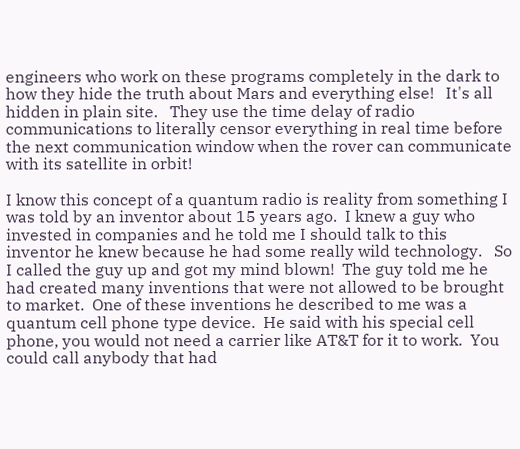engineers who work on these programs completely in the dark to how they hide the truth about Mars and everything else!   It's all hidden in plain site.   They use the time delay of radio communications to literally censor everything in real time before the next communication window when the rover can communicate with its satellite in orbit!

I know this concept of a quantum radio is reality from something I was told by an inventor about 15 years ago.  I knew a guy who invested in companies and he told me I should talk to this inventor he knew because he had some really wild technology.   So I called the guy up and got my mind blown!  The guy told me he had created many inventions that were not allowed to be brought to market.  One of these inventions he described to me was a quantum cell phone type device.  He said with his special cell phone, you would not need a carrier like AT&T for it to work.  You could call anybody that had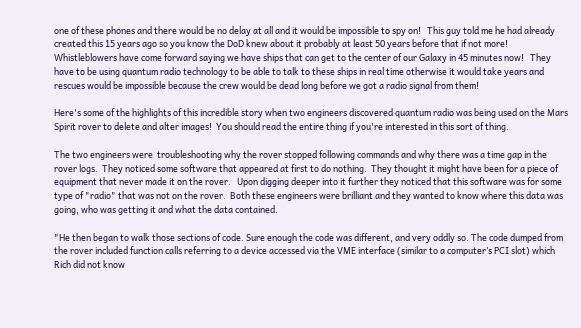one of these phones and there would be no delay at all and it would be impossible to spy on!   This guy told me he had already created this 15 years ago so you know the DoD knew about it probably at least 50 years before that if not more! Whistleblowers have come forward saying we have ships that can get to the center of our Galaxy in 45 minutes now!   They have to be using quantum radio technology to be able to talk to these ships in real time otherwise it would take years and rescues would be impossible because the crew would be dead long before we got a radio signal from them!

Here's some of the highlights of this incredible story when two engineers discovered quantum radio was being used on the Mars Spirit rover to delete and alter images!  You should read the entire thing if you're interested in this sort of thing.

The two engineers were  troubleshooting why the rover stopped following commands and why there was a time gap in the rover logs.  They noticed some software that appeared at first to do nothing.  They thought it might have been for a piece of equipment that never made it on the rover.   Upon digging deeper into it further they noticed that this software was for some type of "radio" that was not on the rover.  Both these engineers were brilliant and they wanted to know where this data was going, who was getting it and what the data contained.

"He then began to walk those sections of code. Sure enough the code was different, and very oddly so. The code dumped from the rover included function calls referring to a device accessed via the VME interface (similar to a computer’s PCI slot) which Rich did not know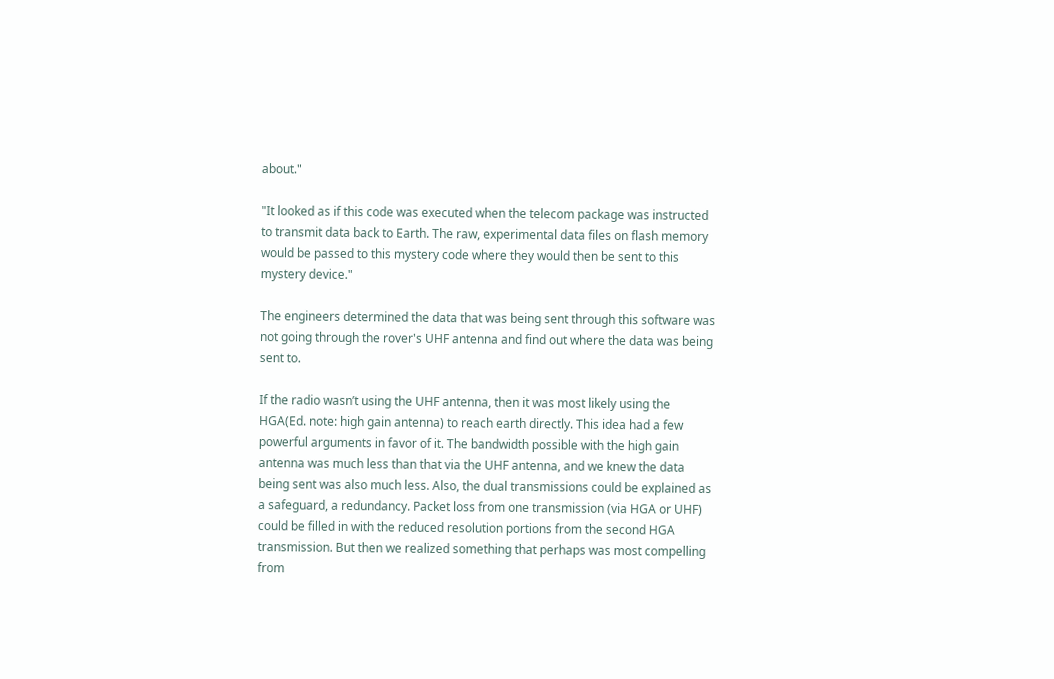about."

"It looked as if this code was executed when the telecom package was instructed to transmit data back to Earth. The raw, experimental data files on flash memory would be passed to this mystery code where they would then be sent to this mystery device."

The engineers determined the data that was being sent through this software was not going through the rover's UHF antenna and find out where the data was being sent to.

If the radio wasn’t using the UHF antenna, then it was most likely using the HGA(Ed. note: high gain antenna) to reach earth directly. This idea had a few powerful arguments in favor of it. The bandwidth possible with the high gain antenna was much less than that via the UHF antenna, and we knew the data being sent was also much less. Also, the dual transmissions could be explained as a safeguard, a redundancy. Packet loss from one transmission (via HGA or UHF) could be filled in with the reduced resolution portions from the second HGA transmission. But then we realized something that perhaps was most compelling from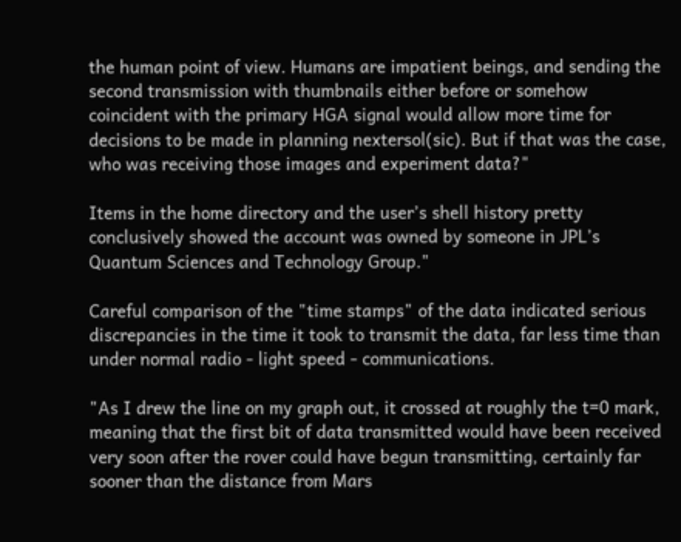the human point of view. Humans are impatient beings, and sending the second transmission with thumbnails either before or somehow coincident with the primary HGA signal would allow more time for decisions to be made in planning nextersol(sic). But if that was the case, who was receiving those images and experiment data?"

Items in the home directory and the user’s shell history pretty conclusively showed the account was owned by someone in JPL’s Quantum Sciences and Technology Group."

Careful comparison of the "time stamps" of the data indicated serious discrepancies in the time it took to transmit the data, far less time than under normal radio - light speed - communications.

"As I drew the line on my graph out, it crossed at roughly the t=0 mark, meaning that the first bit of data transmitted would have been received very soon after the rover could have begun transmitting, certainly far sooner than the distance from Mars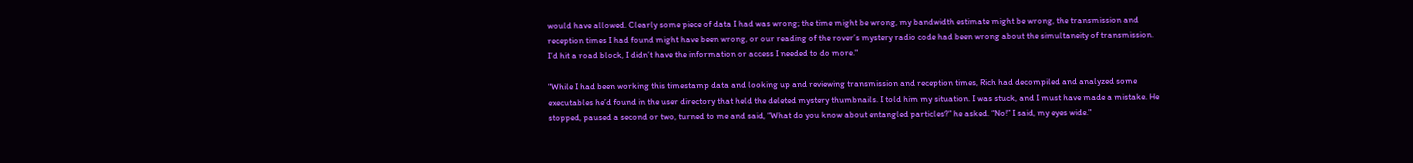would have allowed. Clearly some piece of data I had was wrong; the time might be wrong, my bandwidth estimate might be wrong, the transmission and reception times I had found might have been wrong, or our reading of the rover’s mystery radio code had been wrong about the simultaneity of transmission. I’d hit a road block, I didn’t have the information or access I needed to do more."

"While I had been working this timestamp data and looking up and reviewing transmission and reception times, Rich had decompiled and analyzed some executables he’d found in the user directory that held the deleted mystery thumbnails. I told him my situation. I was stuck, and I must have made a mistake. He stopped, paused a second or two, turned to me and said, “What do you know about entangled particles?” he asked. “No!” I said, my eyes wide."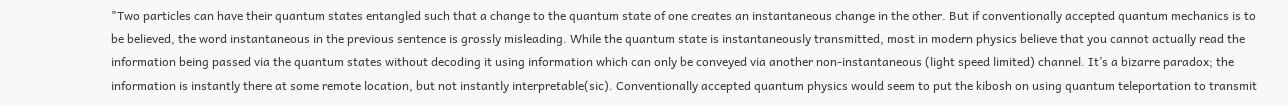"Two particles can have their quantum states entangled such that a change to the quantum state of one creates an instantaneous change in the other. But if conventionally accepted quantum mechanics is to be believed, the word instantaneous in the previous sentence is grossly misleading. While the quantum state is instantaneously transmitted, most in modern physics believe that you cannot actually read the information being passed via the quantum states without decoding it using information which can only be conveyed via another non-instantaneous (light speed limited) channel. It’s a bizarre paradox; the information is instantly there at some remote location, but not instantly interpretable(sic). Conventionally accepted quantum physics would seem to put the kibosh on using quantum teleportation to transmit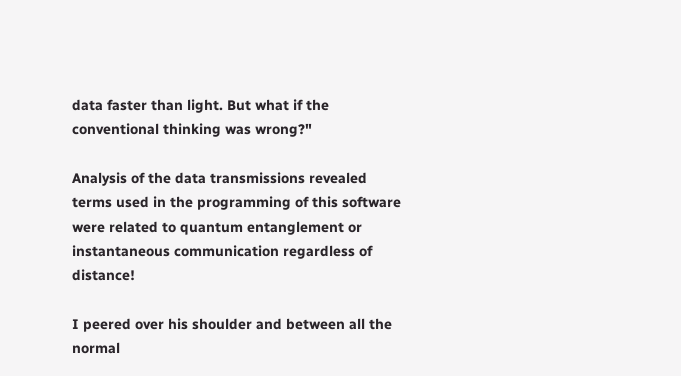data faster than light. But what if the conventional thinking was wrong?"

Analysis of the data transmissions revealed terms used in the programming of this software were related to quantum entanglement or instantaneous communication regardless of distance!

I peered over his shoulder and between all the normal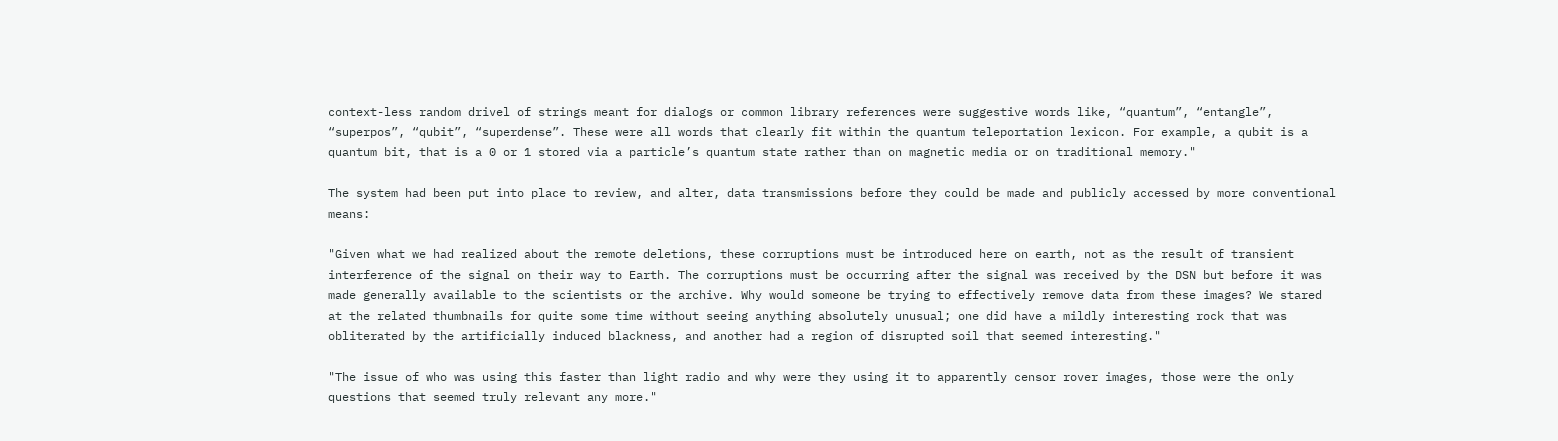context-less random drivel of strings meant for dialogs or common library references were suggestive words like, “quantum”, “entangle”, “superpos”, “qubit”, “superdense”. These were all words that clearly fit within the quantum teleportation lexicon. For example, a qubit is a quantum bit, that is a 0 or 1 stored via a particle’s quantum state rather than on magnetic media or on traditional memory."

The system had been put into place to review, and alter, data transmissions before they could be made and publicly accessed by more conventional means:

"Given what we had realized about the remote deletions, these corruptions must be introduced here on earth, not as the result of transient interference of the signal on their way to Earth. The corruptions must be occurring after the signal was received by the DSN but before it was made generally available to the scientists or the archive. Why would someone be trying to effectively remove data from these images? We stared at the related thumbnails for quite some time without seeing anything absolutely unusual; one did have a mildly interesting rock that was obliterated by the artificially induced blackness, and another had a region of disrupted soil that seemed interesting."

"The issue of who was using this faster than light radio and why were they using it to apparently censor rover images, those were the only questions that seemed truly relevant any more."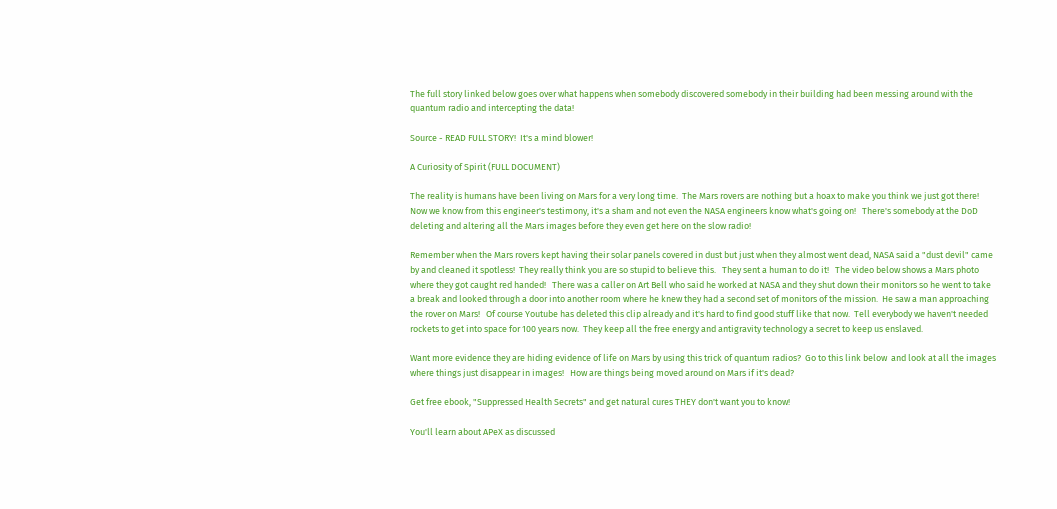The full story linked below goes over what happens when somebody discovered somebody in their building had been messing around with the quantum radio and intercepting the data!

Source - READ FULL STORY!  It's a mind blower!

A Curiosity of Spirit (FULL DOCUMENT)

The reality is humans have been living on Mars for a very long time.  The Mars rovers are nothing but a hoax to make you think we just got there!  Now we know from this engineer's testimony, it's a sham and not even the NASA engineers know what's going on!   There's somebody at the DoD deleting and altering all the Mars images before they even get here on the slow radio!

Remember when the Mars rovers kept having their solar panels covered in dust but just when they almost went dead, NASA said a "dust devil" came by and cleaned it spotless!  They really think you are so stupid to believe this.   They sent a human to do it!   The video below shows a Mars photo where they got caught red handed!   There was a caller on Art Bell who said he worked at NASA and they shut down their monitors so he went to take a break and looked through a door into another room where he knew they had a second set of monitors of the mission.  He saw a man approaching the rover on Mars!   Of course Youtube has deleted this clip already and it's hard to find good stuff like that now.  Tell everybody we haven't needed rockets to get into space for 100 years now.  They keep all the free energy and antigravity technology a secret to keep us enslaved.

Want more evidence they are hiding evidence of life on Mars by using this trick of quantum radios?  Go to this link below  and look at all the images where things just disappear in images!   How are things being moved around on Mars if it's dead?

Get free ebook, "Suppressed Health Secrets" and get natural cures THEY don't want you to know!

You'll learn about APeX as discussed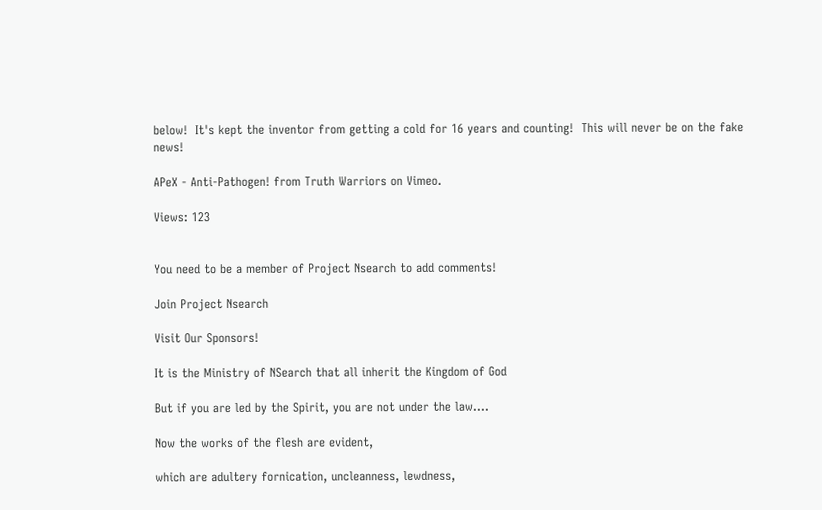below!  It's kept the inventor from getting a cold for 16 years and counting!  This will never be on the fake news!

APeX - Anti-Pathogen! from Truth Warriors on Vimeo.

Views: 123


You need to be a member of Project Nsearch to add comments!

Join Project Nsearch

Visit Our Sponsors!

It is the Ministry of NSearch that all inherit the Kingdom of God

But if you are led by the Spirit, you are not under the law....

Now the works of the flesh are evident,

which are adultery fornication, uncleanness, lewdness,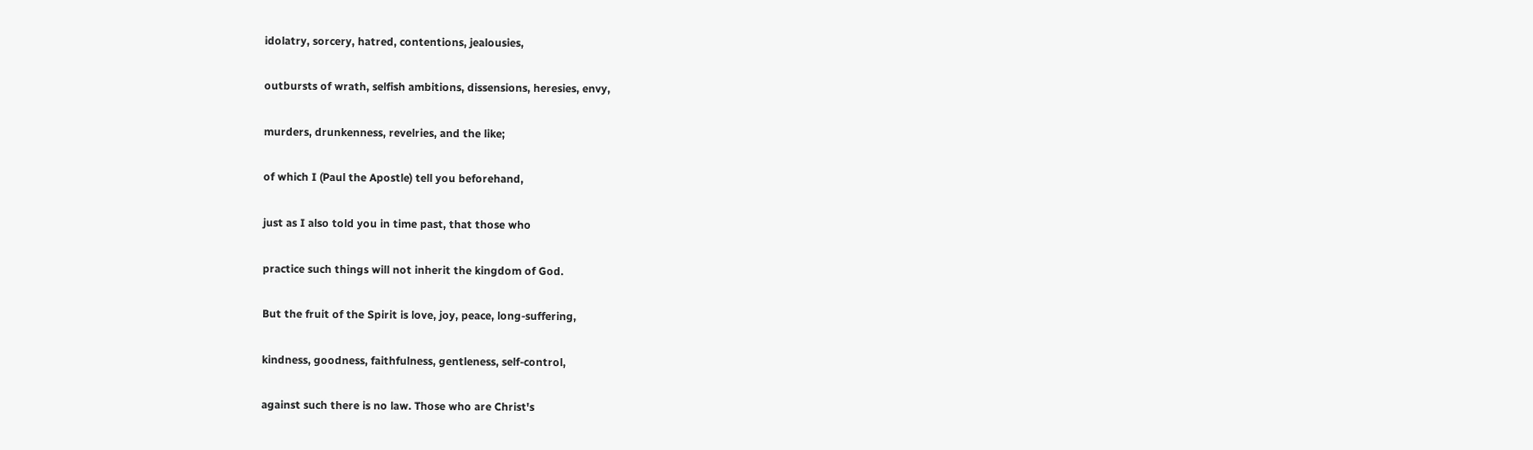idolatry, sorcery, hatred, contentions, jealousies,

outbursts of wrath, selfish ambitions, dissensions, heresies, envy,

murders, drunkenness, revelries, and the like;

of which I (Paul the Apostle) tell you beforehand,

just as I also told you in time past, that those who

practice such things will not inherit the kingdom of God.

But the fruit of the Spirit is love, joy, peace, long-suffering,

kindness, goodness, faithfulness, gentleness, self-control,

against such there is no law. Those who are Christ's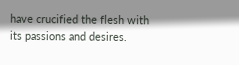have crucified the flesh with its passions and desires.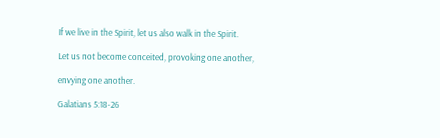If we live in the Spirit, let us also walk in the Spirit.

Let us not become conceited, provoking one another,

envying one another.

Galatians 5:18-26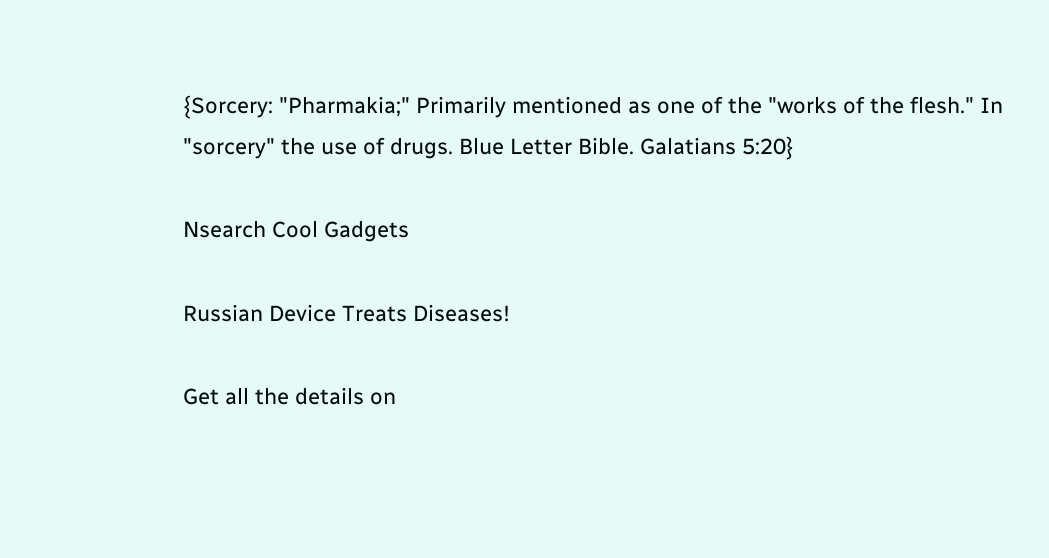{Sorcery: "Pharmakia;" Primarily mentioned as one of the "works of the flesh." In "sorcery" the use of drugs. Blue Letter Bible. Galatians 5:20}

Nsearch Cool Gadgets

Russian Device Treats Diseases!

Get all the details on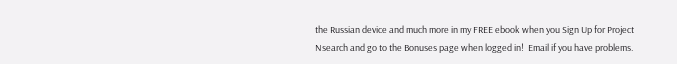the Russian device and much more in my FREE ebook when you Sign Up for Project Nsearch and go to the Bonuses page when logged in!  Email if you have problems.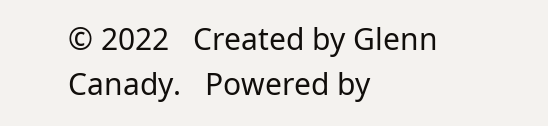© 2022   Created by Glenn Canady.   Powered by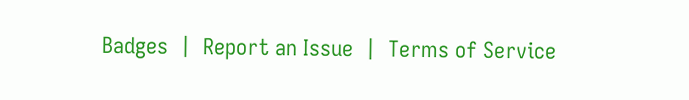Badges  |  Report an Issue  |  Terms of Service